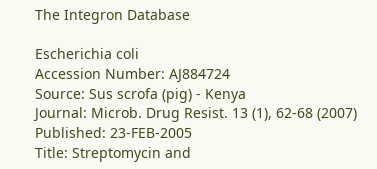The Integron Database

Escherichia coli
Accession Number: AJ884724
Source: Sus scrofa (pig) - Kenya
Journal: Microb. Drug Resist. 13 (1), 62-68 (2007)
Published: 23-FEB-2005
Title: Streptomycin and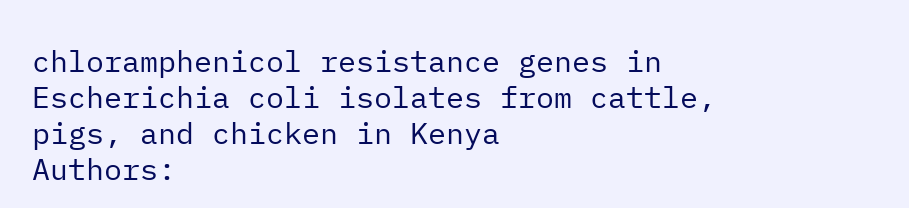chloramphenicol resistance genes in Escherichia coli isolates from cattle, pigs, and chicken in Kenya
Authors: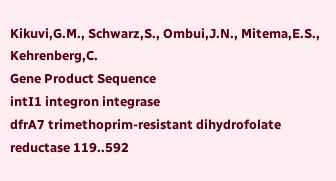Kikuvi,G.M., Schwarz,S., Ombui,J.N., Mitema,E.S., Kehrenberg,C.
Gene Product Sequence
intI1 integron integrase
dfrA7 trimethoprim-resistant dihydrofolate reductase 119..592